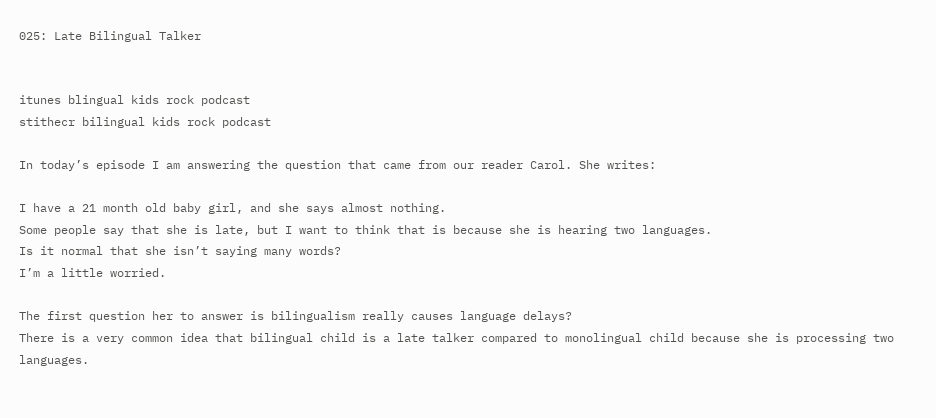025: Late Bilingual Talker


itunes blingual kids rock podcast
stithecr bilingual kids rock podcast

In today’s episode I am answering the question that came from our reader Carol. She writes:

I have a 21 month old baby girl, and she says almost nothing.
Some people say that she is late, but I want to think that is because she is hearing two languages.
Is it normal that she isn’t saying many words?
I’m a little worried.

The first question her to answer is bilingualism really causes language delays?
There is a very common idea that bilingual child is a late talker compared to monolingual child because she is processing two languages.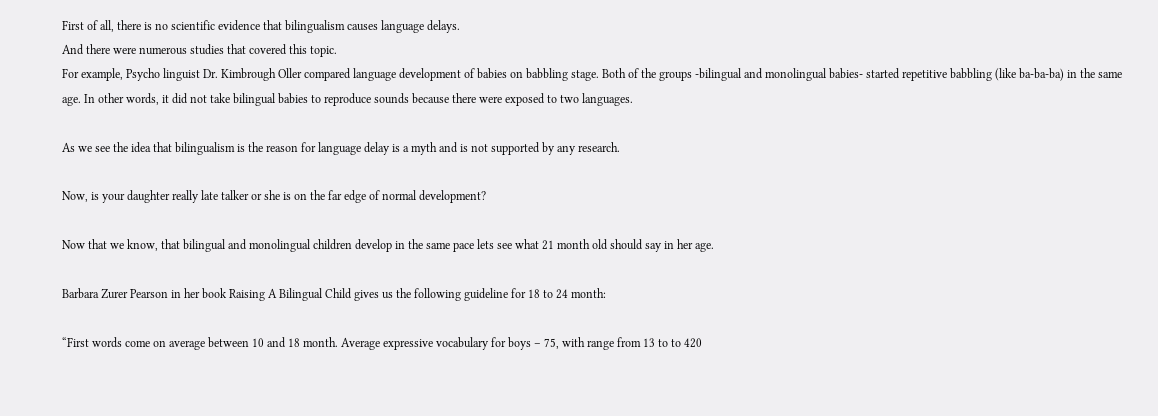First of all, there is no scientific evidence that bilingualism causes language delays.
And there were numerous studies that covered this topic.
For example, Psycho linguist Dr. Kimbrough Oller compared language development of babies on babbling stage. Both of the groups -bilingual and monolingual babies- started repetitive babbling (like ba-ba-ba) in the same age. In other words, it did not take bilingual babies to reproduce sounds because there were exposed to two languages.

As we see the idea that bilingualism is the reason for language delay is a myth and is not supported by any research.

Now, is your daughter really late talker or she is on the far edge of normal development?

Now that we know, that bilingual and monolingual children develop in the same pace lets see what 21 month old should say in her age.

Barbara Zurer Pearson in her book Raising A Bilingual Child gives us the following guideline for 18 to 24 month:

“First words come on average between 10 and 18 month. Average expressive vocabulary for boys – 75, with range from 13 to to 420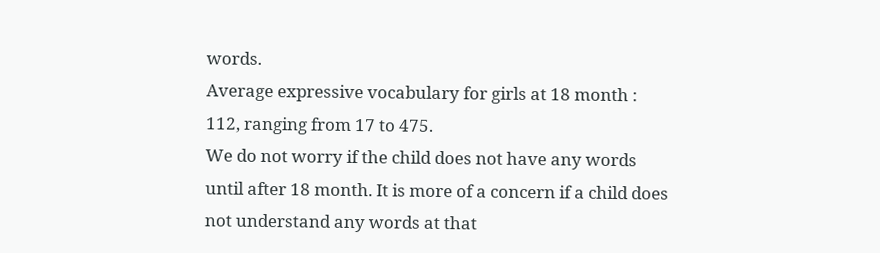words.
Average expressive vocabulary for girls at 18 month : 112, ranging from 17 to 475.
We do not worry if the child does not have any words until after 18 month. It is more of a concern if a child does not understand any words at that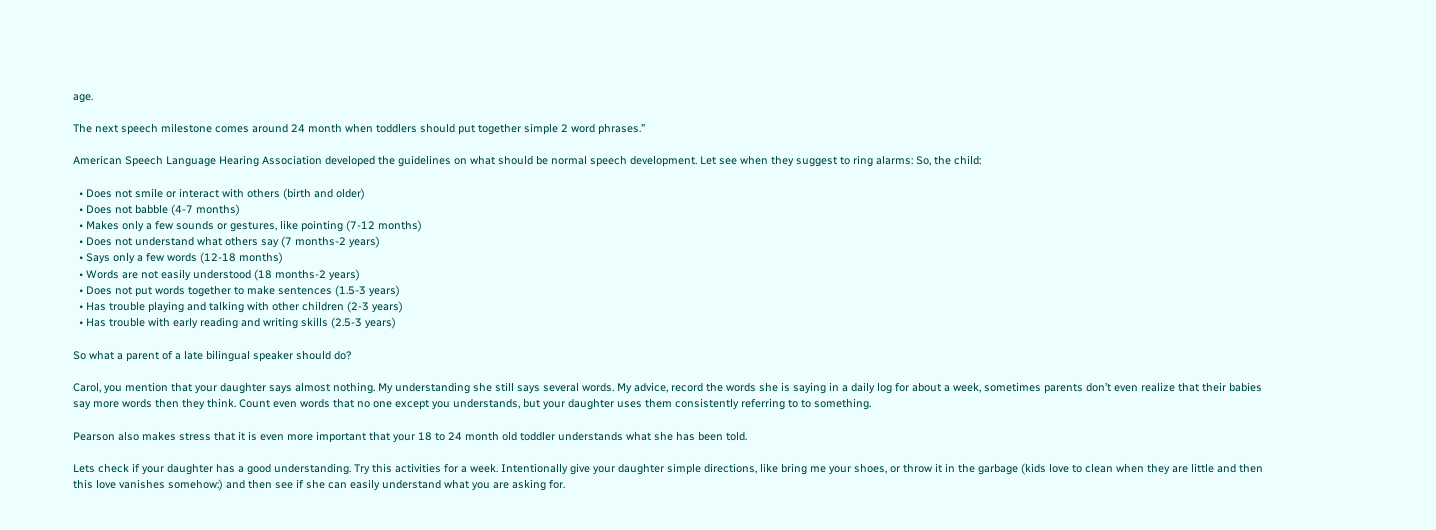age.

The next speech milestone comes around 24 month when toddlers should put together simple 2 word phrases.”

American Speech Language Hearing Association developed the guidelines on what should be normal speech development. Let see when they suggest to ring alarms: So, the child:

  • Does not smile or interact with others (birth and older)
  • Does not babble (4-7 months)
  • Makes only a few sounds or gestures, like pointing (7-12 months)
  • Does not understand what others say (7 months-2 years)
  • Says only a few words (12-18 months)
  • Words are not easily understood (18 months-2 years)
  • Does not put words together to make sentences (1.5-3 years)
  • Has trouble playing and talking with other children (2-3 years)
  • Has trouble with early reading and writing skills (2.5-3 years)

So what a parent of a late bilingual speaker should do?

Carol, you mention that your daughter says almost nothing. My understanding she still says several words. My advice, record the words she is saying in a daily log for about a week, sometimes parents don’t even realize that their babies say more words then they think. Count even words that no one except you understands, but your daughter uses them consistently referring to to something.

Pearson also makes stress that it is even more important that your 18 to 24 month old toddler understands what she has been told.

Lets check if your daughter has a good understanding. Try this activities for a week. Intentionally give your daughter simple directions, like bring me your shoes, or throw it in the garbage (kids love to clean when they are little and then this love vanishes somehow:) and then see if she can easily understand what you are asking for.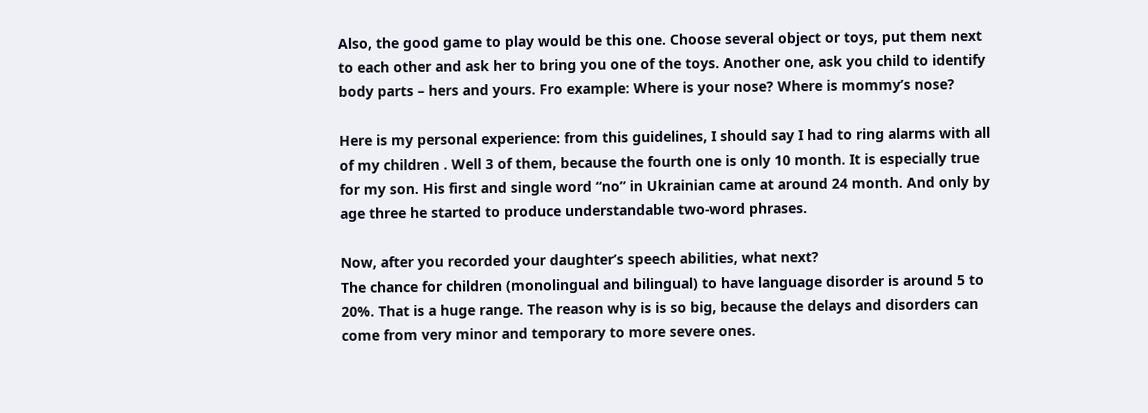Also, the good game to play would be this one. Choose several object or toys, put them next to each other and ask her to bring you one of the toys. Another one, ask you child to identify body parts – hers and yours. Fro example: Where is your nose? Where is mommy’s nose?

Here is my personal experience: from this guidelines, I should say I had to ring alarms with all of my children . Well 3 of them, because the fourth one is only 10 month. It is especially true for my son. His first and single word “no” in Ukrainian came at around 24 month. And only by age three he started to produce understandable two-word phrases.

Now, after you recorded your daughter’s speech abilities, what next?
The chance for children (monolingual and bilingual) to have language disorder is around 5 to 20%. That is a huge range. The reason why is is so big, because the delays and disorders can come from very minor and temporary to more severe ones.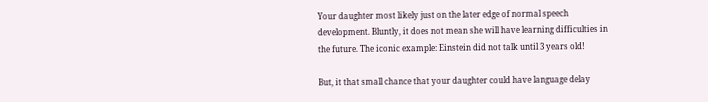Your daughter most likely just on the later edge of normal speech development. Bluntly, it does not mean she will have learning difficulties in the future. The iconic example: Einstein did not talk until 3 years old!

But, it that small chance that your daughter could have language delay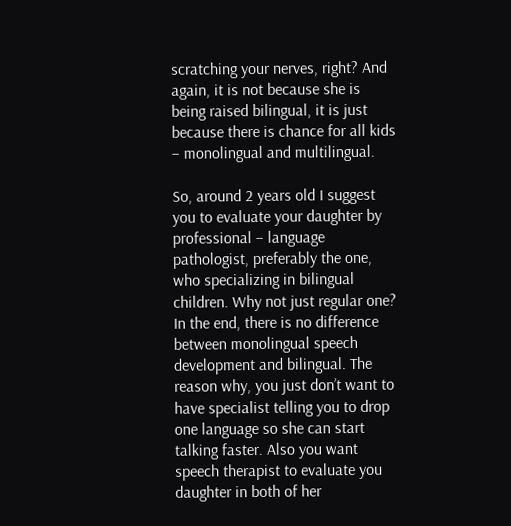scratching your nerves, right? And again, it is not because she is being raised bilingual, it is just because there is chance for all kids – monolingual and multilingual.

So, around 2 years old I suggest you to evaluate your daughter by professional – language pathologist, preferably the one, who specializing in bilingual children. Why not just regular one? In the end, there is no difference between monolingual speech development and bilingual. The reason why, you just don’t want to have specialist telling you to drop one language so she can start talking faster. Also you want speech therapist to evaluate you daughter in both of her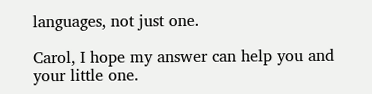languages, not just one.

Carol, I hope my answer can help you and your little one.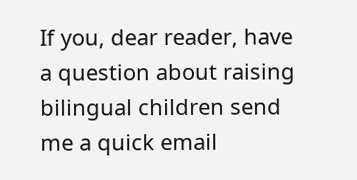If you, dear reader, have a question about raising bilingual children send me a quick email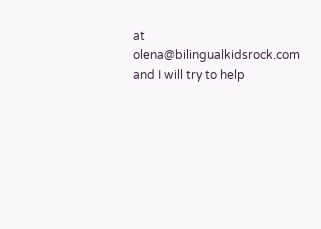at olena@bilingualkidsrock.com and I will try to help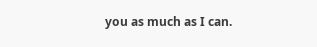you as much as I can.